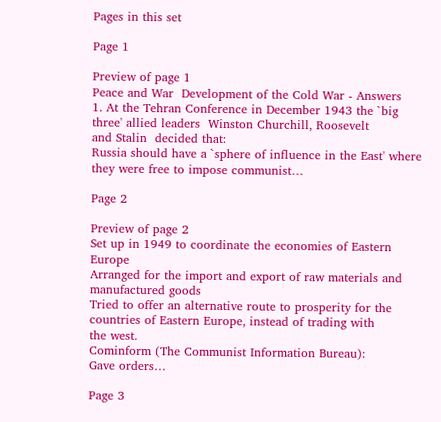Pages in this set

Page 1

Preview of page 1
Peace and War  Development of the Cold War - Answers
1. At the Tehran Conference in December 1943 the `big three' allied leaders  Winston Churchill, Roosevelt
and Stalin  decided that:
Russia should have a `sphere of influence in the East' where they were free to impose communist…

Page 2

Preview of page 2
Set up in 1949 to coordinate the economies of Eastern Europe
Arranged for the import and export of raw materials and manufactured goods
Tried to offer an alternative route to prosperity for the countries of Eastern Europe, instead of trading with
the west.
Cominform (The Communist Information Bureau):
Gave orders…

Page 3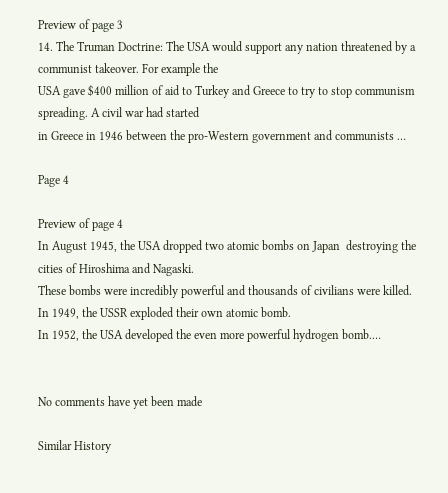Preview of page 3
14. The Truman Doctrine: The USA would support any nation threatened by a communist takeover. For example the
USA gave $400 million of aid to Turkey and Greece to try to stop communism spreading. A civil war had started
in Greece in 1946 between the pro-Western government and communists …

Page 4

Preview of page 4
In August 1945, the USA dropped two atomic bombs on Japan  destroying the cities of Hiroshima and Nagaski.
These bombs were incredibly powerful and thousands of civilians were killed.
In 1949, the USSR exploded their own atomic bomb.
In 1952, the USA developed the even more powerful hydrogen bomb.…


No comments have yet been made

Similar History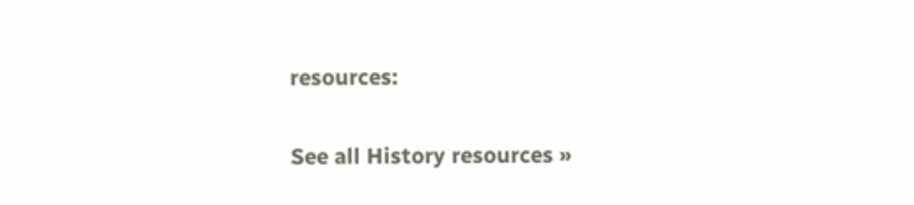resources:

See all History resources »